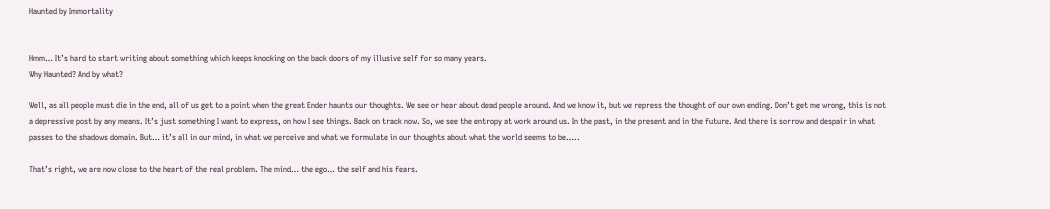Haunted by Immortality


Hmm… It’s hard to start writing about something which keeps knocking on the back doors of my illusive self for so many years.
Why Haunted? And by what?

Well, as all people must die in the end, all of us get to a point when the great Ender haunts our thoughts. We see or hear about dead people around. And we know it, but we repress the thought of our own ending. Don’t get me wrong, this is not a depressive post by any means. It’s just something I want to express, on how I see things. Back on track now. So, we see the entropy at work around us. In the past, in the present and in the future. And there is sorrow and despair in what passes to the shadows domain. But… it’s all in our mind, in what we perceive and what we formulate in our thoughts about what the world seems to be…..

That’s right, we are now close to the heart of the real problem. The mind… the ego… the self and his fears.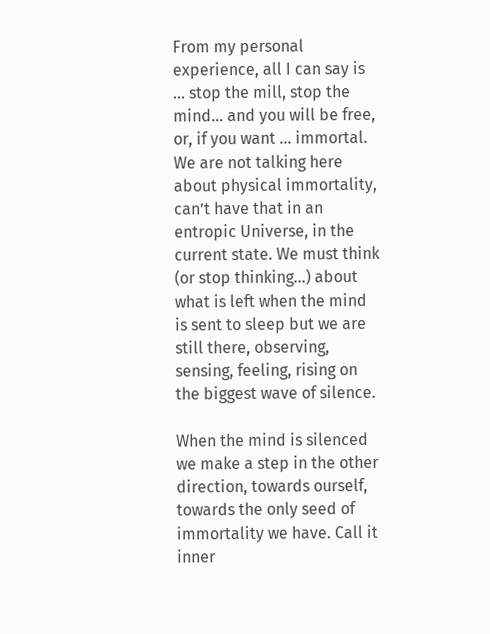From my personal experience, all I can say is … stop the mill, stop the mind… and you will be free, or, if you want … immortal. We are not talking here about physical immortality, can’t have that in an entropic Universe, in the current state. We must think (or stop thinking…) about what is left when the mind is sent to sleep but we are still there, observing, sensing, feeling, rising on the biggest wave of silence.

When the mind is silenced we make a step in the other direction, towards ourself, towards the only seed of immortality we have. Call it inner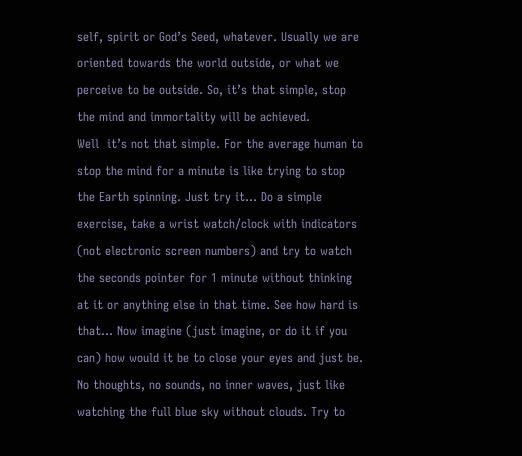self, spirit or God’s Seed, whatever. Usually we are oriented towards the world outside, or what we perceive to be outside. So, it’s that simple, stop the mind and immortality will be achieved.
Well  it’s not that simple. For the average human to stop the mind for a minute is like trying to stop the Earth spinning. Just try it… Do a simple exercise, take a wrist watch/clock with indicators (not electronic screen numbers) and try to watch the seconds pointer for 1 minute without thinking at it or anything else in that time. See how hard is that… Now imagine (just imagine, or do it if you can) how would it be to close your eyes and just be. No thoughts, no sounds, no inner waves, just like watching the full blue sky without clouds. Try to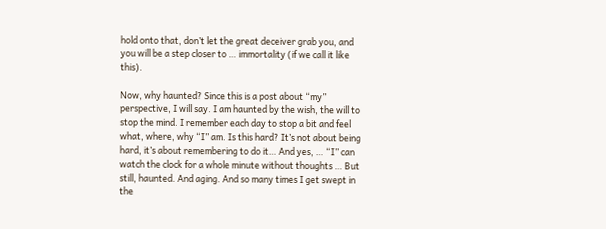hold onto that, don’t let the great deceiver grab you, and you will be a step closer to … immortality (if we call it like this).

Now, why haunted? Since this is a post about “my” perspective, I will say. I am haunted by the wish, the will to stop the mind. I remember each day to stop a bit and feel what, where, why “I” am. Is this hard? It’s not about being hard, it’s about remembering to do it… And yes, … “I” can watch the clock for a whole minute without thoughts … But still, haunted. And aging. And so many times I get swept in the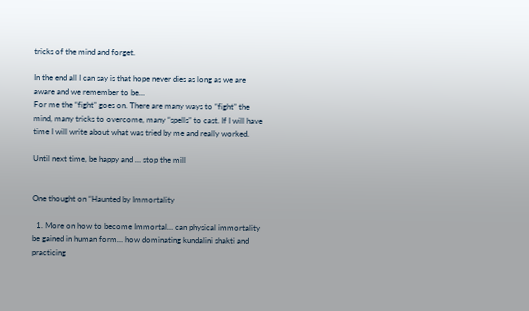tricks of the mind and forget.

In the end all I can say is that hope never dies as long as we are aware and we remember to be…
For me the “fight” goes on. There are many ways to “fight” the mind, many tricks to overcome, many “spells” to cast. If I will have time I will write about what was tried by me and really worked.

Until next time, be happy and … stop the mill


One thought on “Haunted by Immortality

  1. More on how to become Immortal… can physical immortality be gained in human form… how dominating kundalini shakti and practicing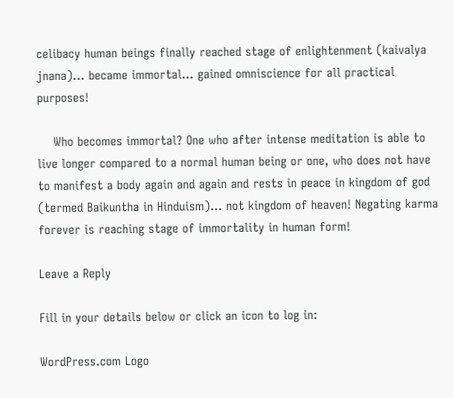celibacy human beings finally reached stage of enlightenment (kaivalya jnana)… became immortal… gained omniscience for all practical purposes!

    Who becomes immortal? One who after intense meditation is able to live longer compared to a normal human being or one, who does not have to manifest a body again and again and rests in peace in kingdom of god (termed Baikuntha in Hinduism)… not kingdom of heaven! Negating karma forever is reaching stage of immortality in human form!

Leave a Reply

Fill in your details below or click an icon to log in:

WordPress.com Logo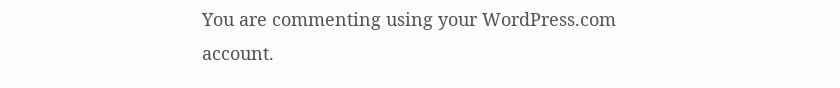You are commenting using your WordPress.com account.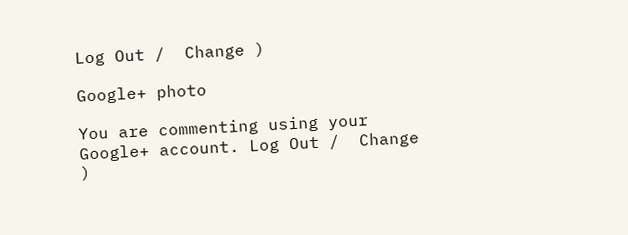Log Out /  Change )

Google+ photo

You are commenting using your Google+ account. Log Out /  Change )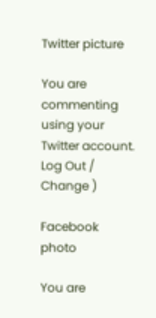Twitter picture

You are commenting using your Twitter account. Log Out /  Change )

Facebook photo

You are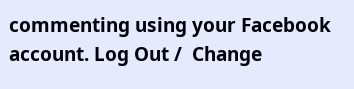commenting using your Facebook account. Log Out /  Change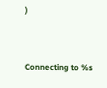)


Connecting to %s